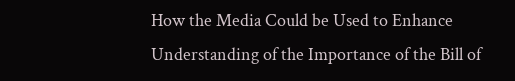How the Media Could be Used to Enhance Understanding of the Importance of the Bill of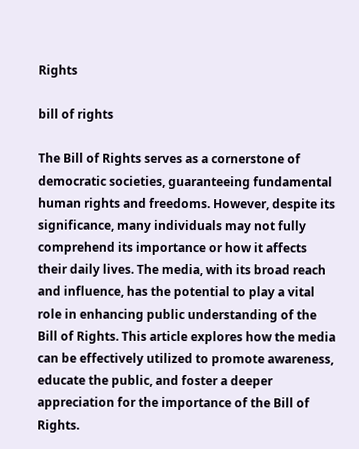Rights

bill of rights

The Bill of Rights serves as a cornerstone of democratic societies, guaranteeing fundamental human rights and freedoms. However, despite its significance, many individuals may not fully comprehend its importance or how it affects their daily lives. The media, with its broad reach and influence, has the potential to play a vital role in enhancing public understanding of the Bill of Rights. This article explores how the media can be effectively utilized to promote awareness, educate the public, and foster a deeper appreciation for the importance of the Bill of Rights.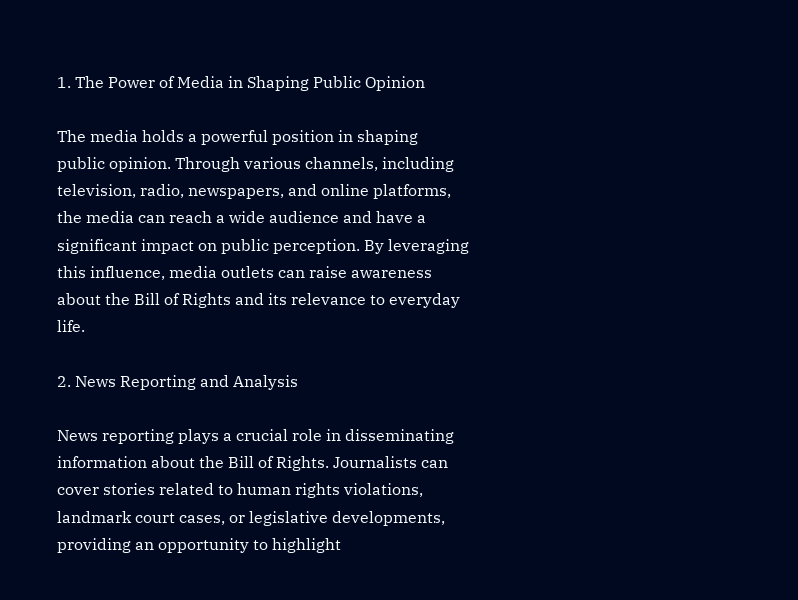1. The Power of Media in Shaping Public Opinion

The media holds a powerful position in shaping public opinion. Through various channels, including television, radio, newspapers, and online platforms, the media can reach a wide audience and have a significant impact on public perception. By leveraging this influence, media outlets can raise awareness about the Bill of Rights and its relevance to everyday life.

2. News Reporting and Analysis

News reporting plays a crucial role in disseminating information about the Bill of Rights. Journalists can cover stories related to human rights violations, landmark court cases, or legislative developments, providing an opportunity to highlight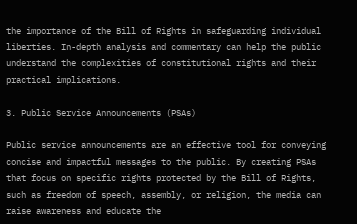the importance of the Bill of Rights in safeguarding individual liberties. In-depth analysis and commentary can help the public understand the complexities of constitutional rights and their practical implications.

3. Public Service Announcements (PSAs)

Public service announcements are an effective tool for conveying concise and impactful messages to the public. By creating PSAs that focus on specific rights protected by the Bill of Rights, such as freedom of speech, assembly, or religion, the media can raise awareness and educate the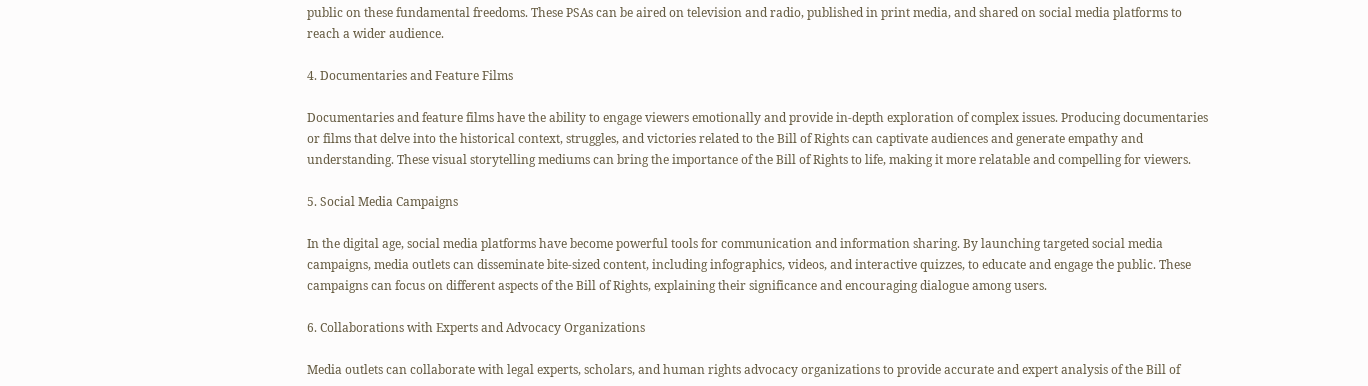public on these fundamental freedoms. These PSAs can be aired on television and radio, published in print media, and shared on social media platforms to reach a wider audience.

4. Documentaries and Feature Films

Documentaries and feature films have the ability to engage viewers emotionally and provide in-depth exploration of complex issues. Producing documentaries or films that delve into the historical context, struggles, and victories related to the Bill of Rights can captivate audiences and generate empathy and understanding. These visual storytelling mediums can bring the importance of the Bill of Rights to life, making it more relatable and compelling for viewers.

5. Social Media Campaigns

In the digital age, social media platforms have become powerful tools for communication and information sharing. By launching targeted social media campaigns, media outlets can disseminate bite-sized content, including infographics, videos, and interactive quizzes, to educate and engage the public. These campaigns can focus on different aspects of the Bill of Rights, explaining their significance and encouraging dialogue among users.

6. Collaborations with Experts and Advocacy Organizations

Media outlets can collaborate with legal experts, scholars, and human rights advocacy organizations to provide accurate and expert analysis of the Bill of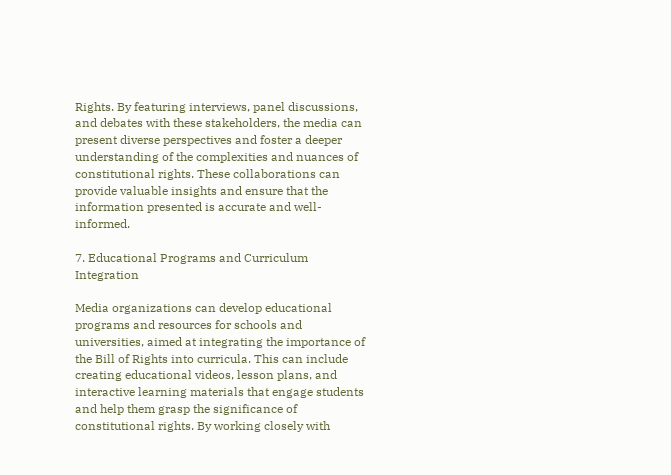Rights. By featuring interviews, panel discussions, and debates with these stakeholders, the media can present diverse perspectives and foster a deeper understanding of the complexities and nuances of constitutional rights. These collaborations can provide valuable insights and ensure that the information presented is accurate and well-informed.

7. Educational Programs and Curriculum Integration

Media organizations can develop educational programs and resources for schools and universities, aimed at integrating the importance of the Bill of Rights into curricula. This can include creating educational videos, lesson plans, and interactive learning materials that engage students and help them grasp the significance of constitutional rights. By working closely with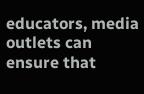educators, media outlets can ensure that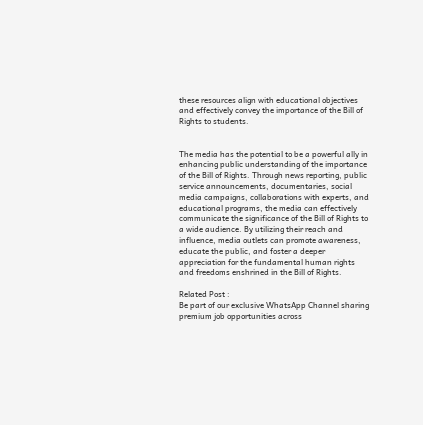these resources align with educational objectives and effectively convey the importance of the Bill of Rights to students.


The media has the potential to be a powerful ally in enhancing public understanding of the importance of the Bill of Rights. Through news reporting, public service announcements, documentaries, social media campaigns, collaborations with experts, and educational programs, the media can effectively communicate the significance of the Bill of Rights to a wide audience. By utilizing their reach and influence, media outlets can promote awareness, educate the public, and foster a deeper appreciation for the fundamental human rights and freedoms enshrined in the Bill of Rights.

Related Post :
Be part of our exclusive WhatsApp Channel sharing premium job opportunities across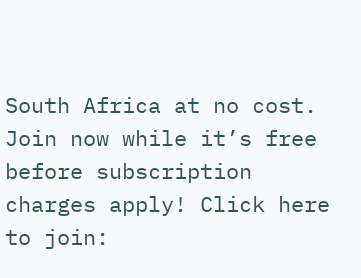South Africa at no cost. Join now while it’s free before subscription charges apply! Click here to join: